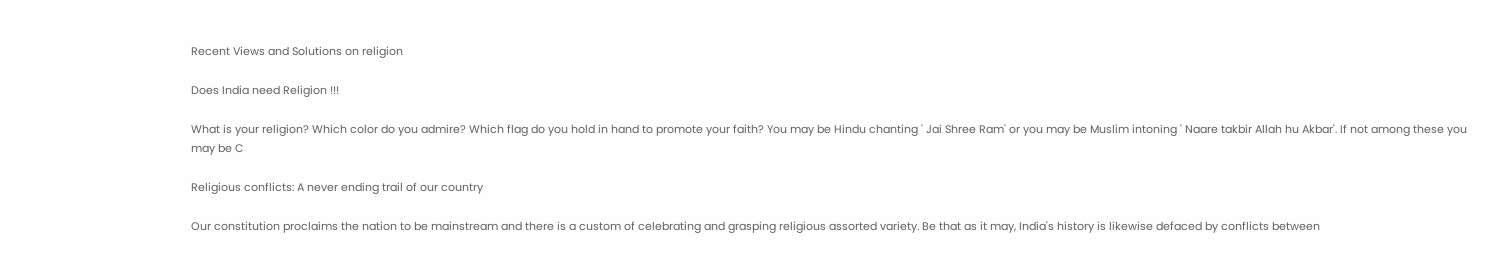Recent Views and Solutions on religion

Does India need Religion !!!

What is your religion? Which color do you admire? Which flag do you hold in hand to promote your faith? You may be Hindu chanting ' Jai Shree Ram' or you may be Muslim intoning ' Naare takbir Allah hu Akbar'. If not among these you may be C

Religious conflicts: A never ending trail of our country

Our constitution proclaims the nation to be mainstream and there is a custom of celebrating and grasping religious assorted variety. Be that as it may, India's history is likewise defaced by conflicts between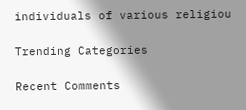individuals of various religiou

Trending Categories

Recent Comments